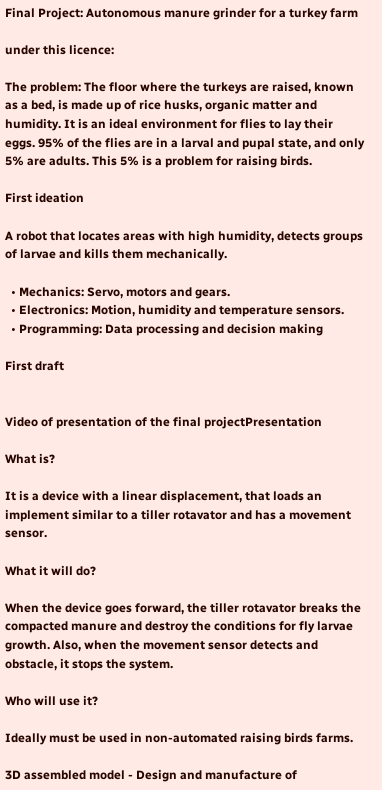Final Project: Autonomous manure grinder for a turkey farm

under this licence:

The problem: The floor where the turkeys are raised, known as a bed, is made up of rice husks, organic matter and humidity. It is an ideal environment for flies to lay their eggs. 95% of the flies are in a larval and pupal state, and only 5% are adults. This 5% is a problem for raising birds.

First ideation

A robot that locates areas with high humidity, detects groups of larvae and kills them mechanically.

  • Mechanics: Servo, motors and gears.
  • Electronics: Motion, humidity and temperature sensors.
  • Programming: Data processing and decision making

First draft


Video of presentation of the final projectPresentation

What is?

It is a device with a linear displacement, that loads an implement similar to a tiller rotavator and has a movement sensor.

What it will do?

When the device goes forward, the tiller rotavator breaks the compacted manure and destroy the conditions for fly larvae growth. Also, when the movement sensor detects and obstacle, it stops the system.

Who will use it?

Ideally must be used in non-automated raising birds farms.

3D assembled model - Design and manufacture of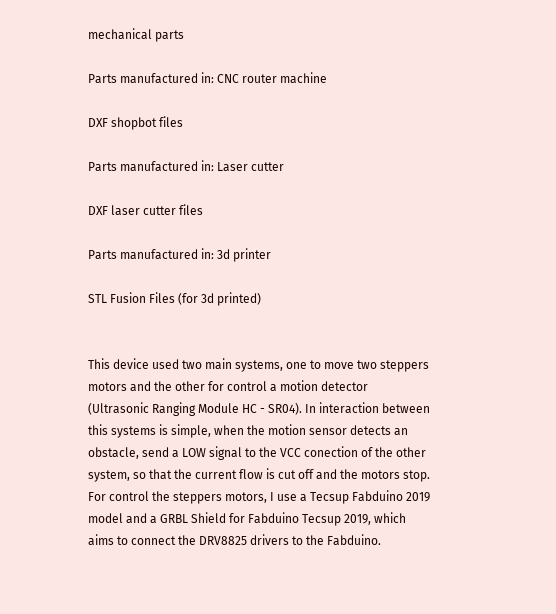mechanical parts

Parts manufactured in: CNC router machine

DXF shopbot files

Parts manufactured in: Laser cutter

DXF laser cutter files

Parts manufactured in: 3d printer

STL Fusion Files (for 3d printed)


This device used two main systems, one to move two steppers motors and the other for control a motion detector (Ultrasonic Ranging Module HC - SR04). In interaction between this systems is simple, when the motion sensor detects an obstacle, send a LOW signal to the VCC conection of the other system, so that the current flow is cut off and the motors stop. For control the steppers motors, I use a Tecsup Fabduino 2019 model and a GRBL Shield for Fabduino Tecsup 2019, which aims to connect the DRV8825 drivers to the Fabduino.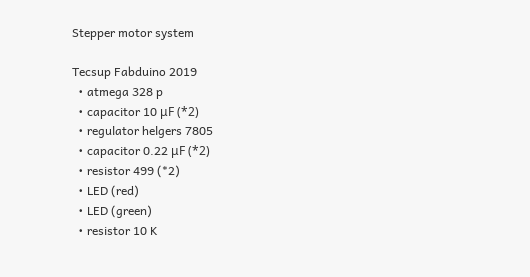Stepper motor system

Tecsup Fabduino 2019
  • atmega 328 p
  • capacitor 10 μF (*2)
  • regulator helgers 7805
  • capacitor 0.22 μF (*2)
  • resistor 499 (*2)
  • LED (red)
  • LED (green)
  • resistor 10 K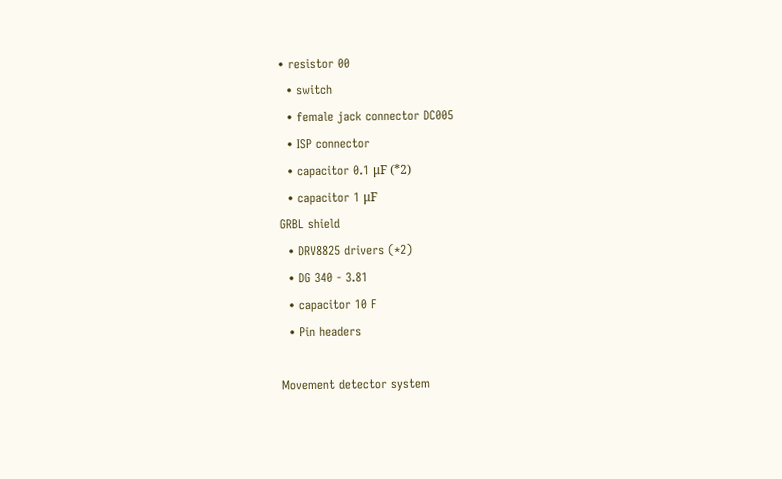• resistor 00
  • switch
  • female jack connector DC005
  • ISP connector
  • capacitor 0.1 μF (*2)
  • capacitor 1 μF
GRBL shield
  • DRV8825 drivers (*2)
  • DG 340 - 3.81
  • capacitor 10 F
  • Pin headers

Movement detector system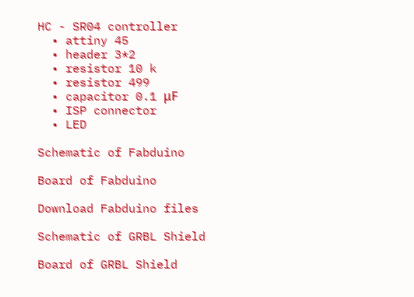HC - SR04 controller
  • attiny 45
  • header 3*2
  • resistor 10 k
  • resistor 499
  • capacitor 0.1 μF
  • ISP connector
  • LED

Schematic of Fabduino

Board of Fabduino

Download Fabduino files

Schematic of GRBL Shield

Board of GRBL Shield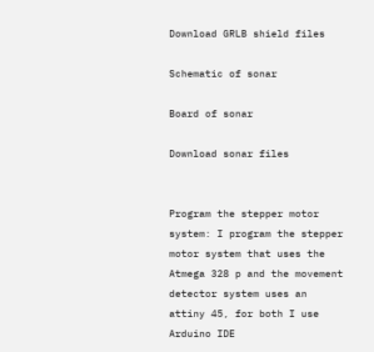Download GRLB shield files

Schematic of sonar

Board of sonar

Download sonar files


Program the stepper motor system: I program the stepper motor system that uses the Atmega 328 p and the movement detector system uses an attiny 45, for both I use Arduino IDE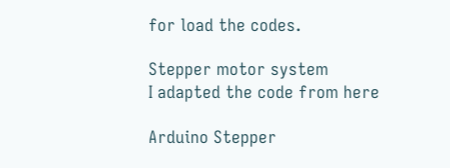for load the codes.

Stepper motor system
I adapted the code from here

Arduino Stepper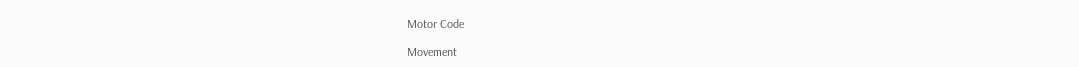Motor Code

Movement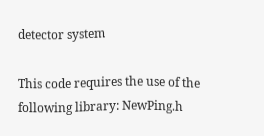detector system

This code requires the use of the following library: NewPing.h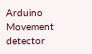Arduino Movement detector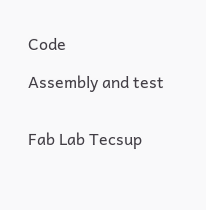Code

Assembly and test


Fab Lab Tecsup